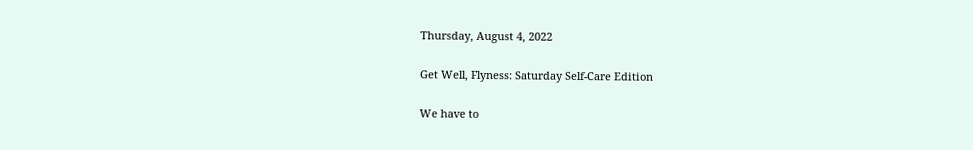Thursday, August 4, 2022

Get Well, Flyness: Saturday Self-Care Edition

We have to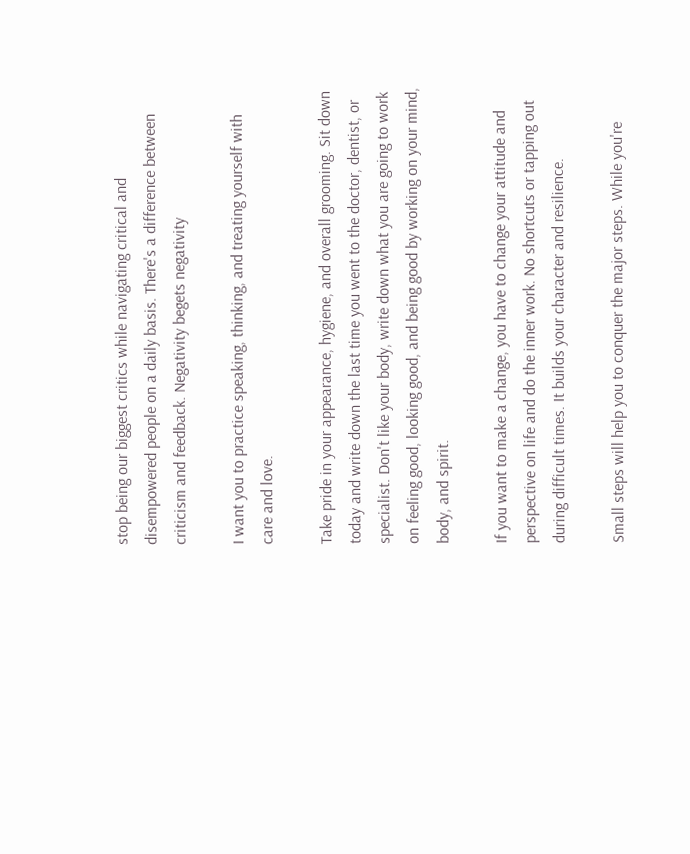stop being our biggest critics while navigating critical and disempowered people on a daily basis. There's a difference between criticism and feedback. Negativity begets negativity

I want you to practice speaking, thinking, and treating yourself with care and love.

Take pride in your appearance, hygiene, and overall grooming. Sit down today and write down the last time you went to the doctor, dentist, or specialist. Don't like your body, write down what you are going to work on feeling good, looking good, and being good by working on your mind, body, and spirit.

If you want to make a change, you have to change your attitude and perspective on life and do the inner work. No shortcuts or tapping out during difficult times. It builds your character and resilience.

Small steps will help you to conquer the major steps. While you're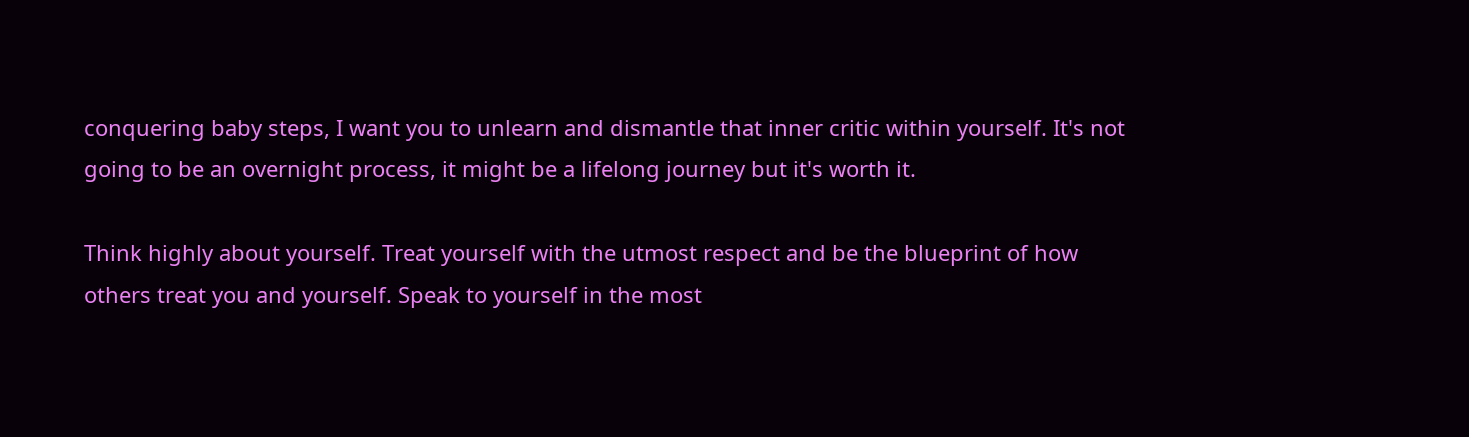conquering baby steps, I want you to unlearn and dismantle that inner critic within yourself. It's not going to be an overnight process, it might be a lifelong journey but it's worth it.

Think highly about yourself. Treat yourself with the utmost respect and be the blueprint of how others treat you and yourself. Speak to yourself in the most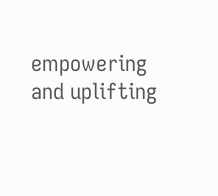empowering and uplifting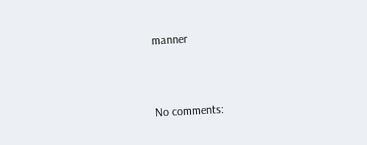manner


No comments: